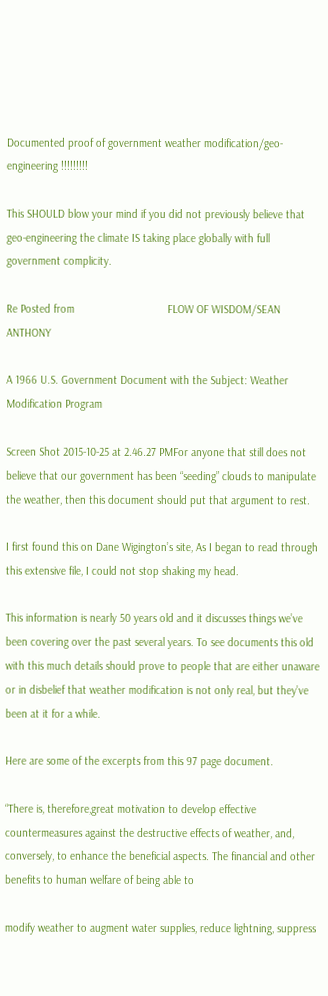Documented proof of government weather modification/geo-engineering !!!!!!!!!

This SHOULD blow your mind if you did not previously believe that geo-engineering the climate IS taking place globally with full government complicity.

Re Posted from                               FLOW OF WISDOM/SEAN ANTHONY

A 1966 U.S. Government Document with the Subject: Weather Modification Program

Screen Shot 2015-10-25 at 2.46.27 PMFor anyone that still does not believe that our government has been “seeding” clouds to manipulate the weather, then this document should put that argument to rest.

I first found this on Dane Wigington’s site, As I began to read through this extensive file, I could not stop shaking my head.

This information is nearly 50 years old and it discusses things we’ve been covering over the past several years. To see documents this old with this much details should prove to people that are either unaware or in disbelief that weather modification is not only real, but they’ve been at it for a while.

Here are some of the excerpts from this 97 page document.

“There is, therefore,great motivation to develop effective countermeasures against the destructive effects of weather, and, conversely, to enhance the beneficial aspects. The financial and other benefits to human welfare of being able to

modify weather to augment water supplies, reduce lightning, suppress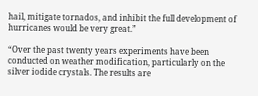hail, mitigate tornados, and inhibit the full development of hurricanes would be very great.”

“Over the past twenty years experiments have been conducted on weather modification, particularly on the silver iodide crystals. The results are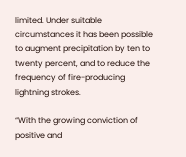limited. Under suitable circumstances it has been possible to augment precipitation by ten to twenty percent, and to reduce the frequency of fire-producing lightning strokes.

“With the growing conviction of positive and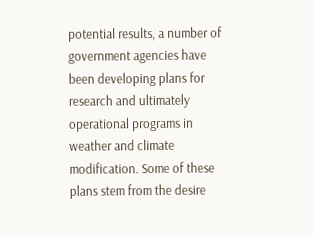potential results, a number of government agencies have been developing plans for research and ultimately operational programs in weather and climate modification. Some of these plans stem from the desire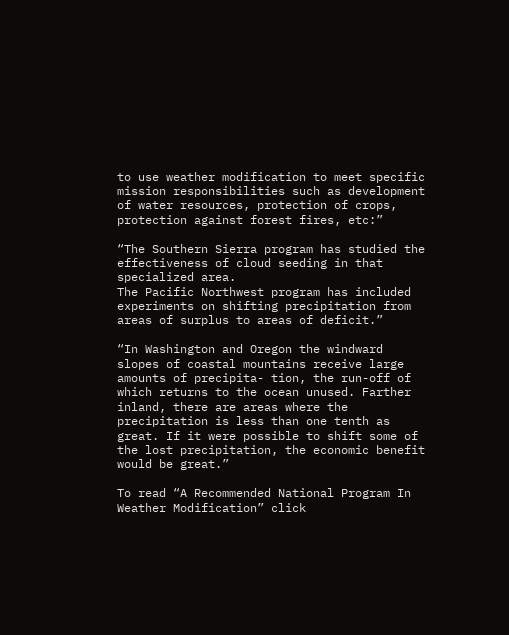to use weather modification to meet specific mission responsibilities such as development of water resources, protection of crops, protection against forest fires, etc:”

“The Southern Sierra program has studied the effectiveness of cloud seeding in that specialized area.
The Pacific Northwest program has included experiments on shifting precipitation from areas of surplus to areas of deficit.”

“In Washington and Oregon the windward slopes of coastal mountains receive large amounts of precipita- tion, the run-off of which returns to the ocean unused. Farther inland, there are areas where the precipitation is less than one tenth as great. If it were possible to shift some of the lost precipitation, the economic benefit would be great.”

To read “A Recommended National Program In Weather Modification” click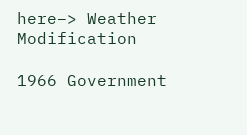here–> Weather Modification

1966 Government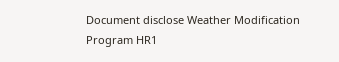Document disclose Weather Modification Program HR1